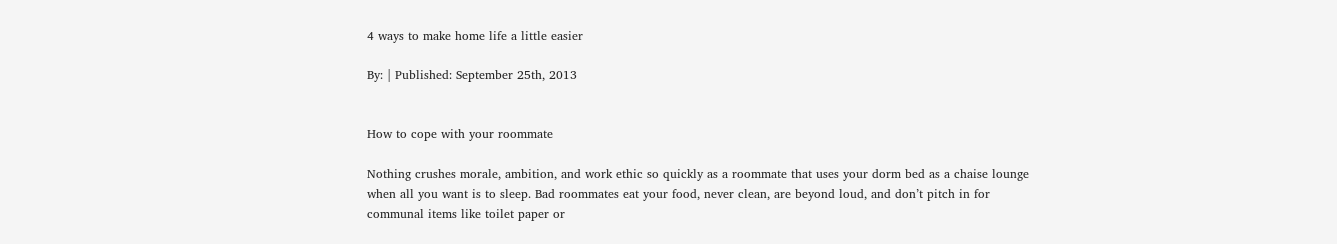4 ways to make home life a little easier

By: | Published: September 25th, 2013


How to cope with your roommate

Nothing crushes morale, ambition, and work ethic so quickly as a roommate that uses your dorm bed as a chaise lounge when all you want is to sleep. Bad roommates eat your food, never clean, are beyond loud, and don’t pitch in for communal items like toilet paper or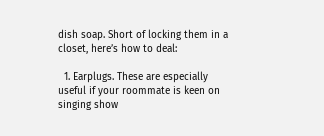dish soap. Short of locking them in a closet, here’s how to deal:

  1. Earplugs. These are especially useful if your roommate is keen on singing show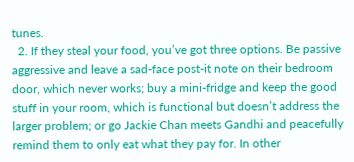tunes.
  2. If they steal your food, you’ve got three options. Be passive aggressive and leave a sad-face post-it note on their bedroom door, which never works; buy a mini-fridge and keep the good stuff in your room, which is functional but doesn’t address the larger problem; or go Jackie Chan meets Gandhi and peacefully remind them to only eat what they pay for. In other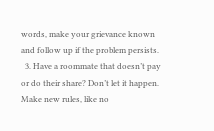words, make your grievance known and follow up if the problem persists.
  3. Have a roommate that doesn’t pay or do their share? Don’t let it happen. Make new rules, like no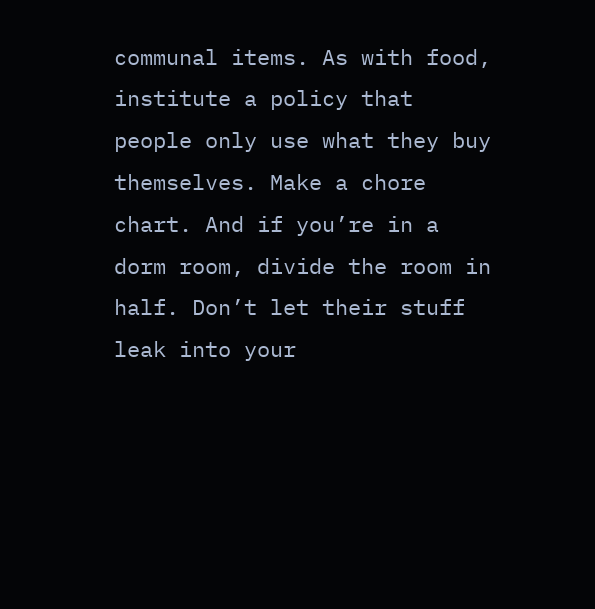communal items. As with food, institute a policy that people only use what they buy themselves. Make a chore chart. And if you’re in a dorm room, divide the room in half. Don’t let their stuff leak into your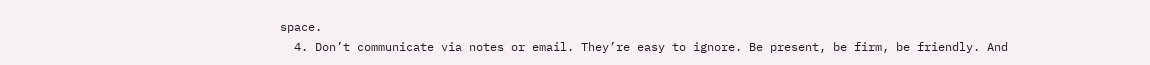space.
  4. Don’t communicate via notes or email. They’re easy to ignore. Be present, be firm, be friendly. And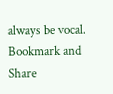always be vocal.
Bookmark and Share